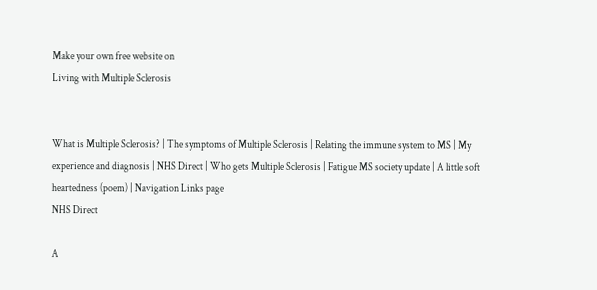Make your own free website on
Living with Multiple Sclerosis


What is Multiple Sclerosis? | The symptoms of Multiple Sclerosis | Relating the immune system to MS | My experience and diagnosis | NHS Direct | Who gets Multiple Sclerosis | Fatigue MS society update | A little soft heartedness (poem) | Navigation Links page
NHS Direct

A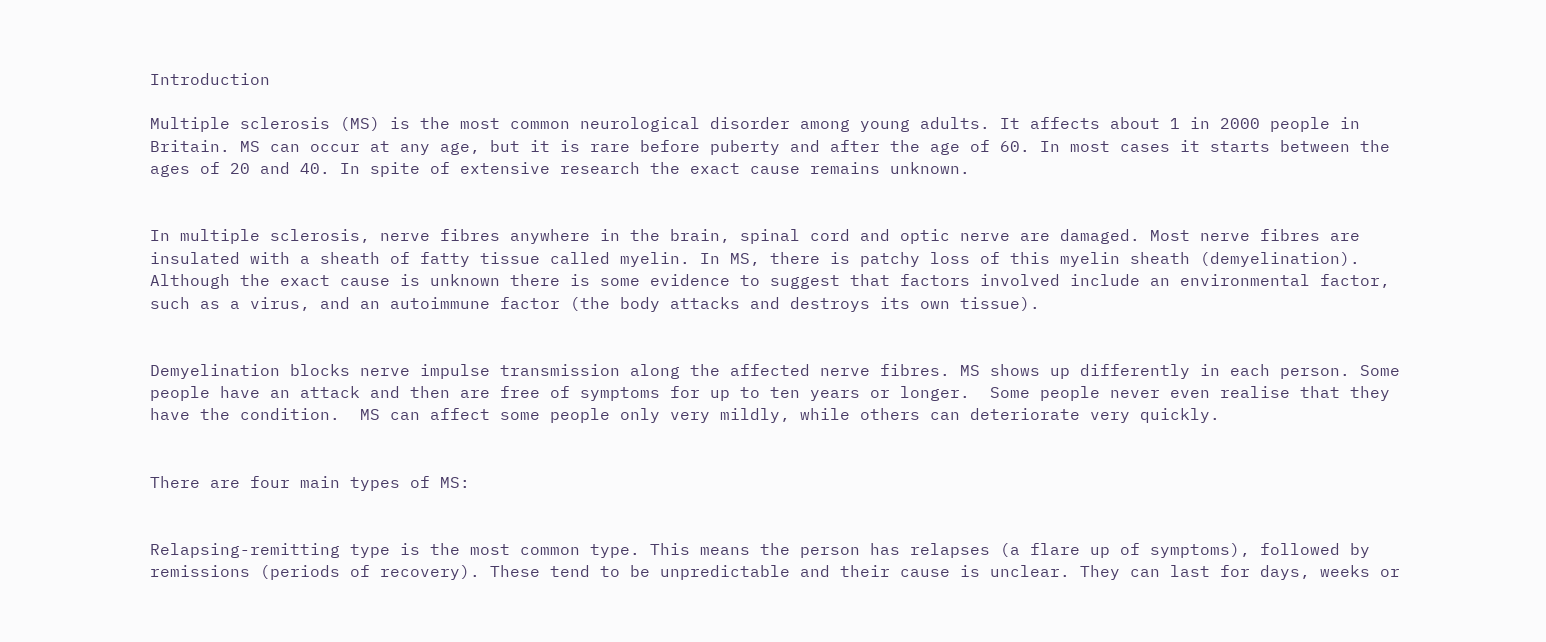Introduction

Multiple sclerosis (MS) is the most common neurological disorder among young adults. It affects about 1 in 2000 people in Britain. MS can occur at any age, but it is rare before puberty and after the age of 60. In most cases it starts between the ages of 20 and 40. In spite of extensive research the exact cause remains unknown.


In multiple sclerosis, nerve fibres anywhere in the brain, spinal cord and optic nerve are damaged. Most nerve fibres are insulated with a sheath of fatty tissue called myelin. In MS, there is patchy loss of this myelin sheath (demyelination). Although the exact cause is unknown there is some evidence to suggest that factors involved include an environmental factor, such as a virus, and an autoimmune factor (the body attacks and destroys its own tissue).


Demyelination blocks nerve impulse transmission along the affected nerve fibres. MS shows up differently in each person. Some people have an attack and then are free of symptoms for up to ten years or longer.  Some people never even realise that they have the condition.  MS can affect some people only very mildly, while others can deteriorate very quickly.


There are four main types of MS:


Relapsing-remitting type is the most common type. This means the person has relapses (a flare up of symptoms), followed by remissions (periods of recovery). These tend to be unpredictable and their cause is unclear. They can last for days, weeks or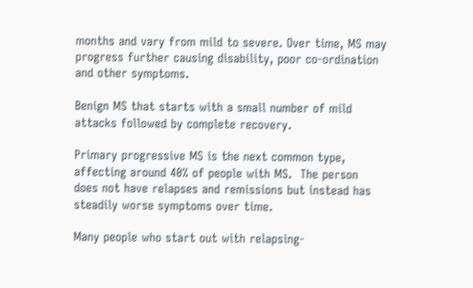months and vary from mild to severe. Over time, MS may progress further causing disability, poor co-ordination and other symptoms.

Benign MS that starts with a small number of mild attacks followed by complete recovery.

Primary progressive MS is the next common type, affecting around 40% of people with MS.  The person does not have relapses and remissions but instead has steadily worse symptoms over time.

Many people who start out with relapsing-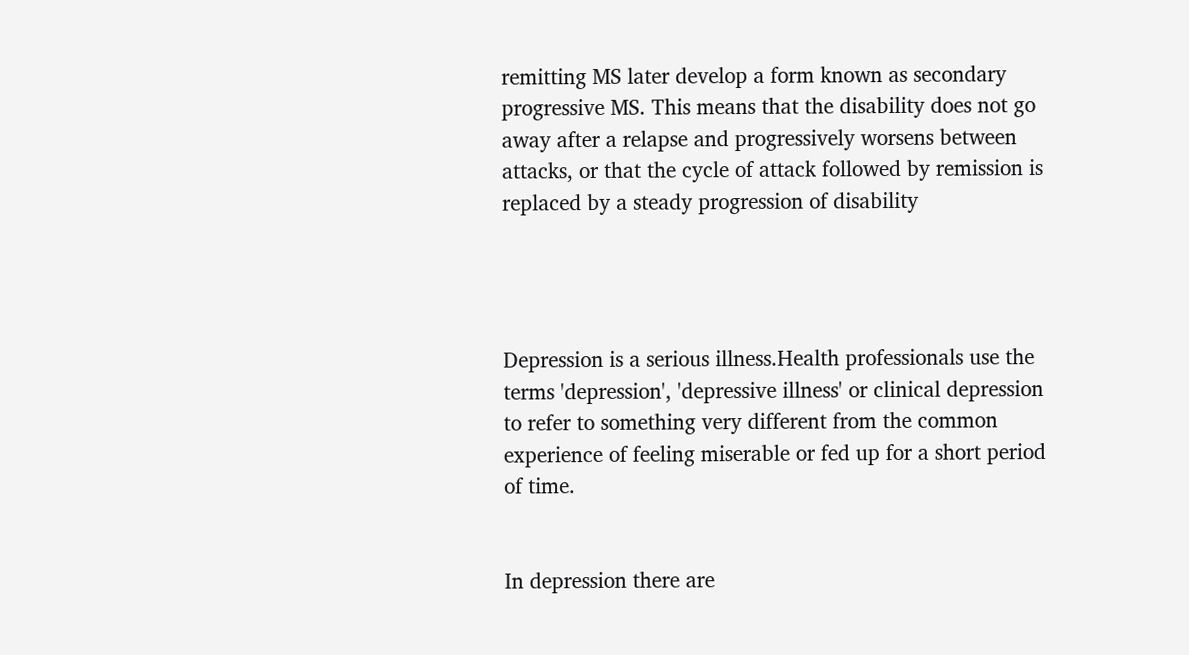remitting MS later develop a form known as secondary progressive MS. This means that the disability does not go away after a relapse and progressively worsens between attacks, or that the cycle of attack followed by remission is replaced by a steady progression of disability




Depression is a serious illness.Health professionals use the terms 'depression', 'depressive illness' or clinical depression to refer to something very different from the common experience of feeling miserable or fed up for a short period of time.


In depression there are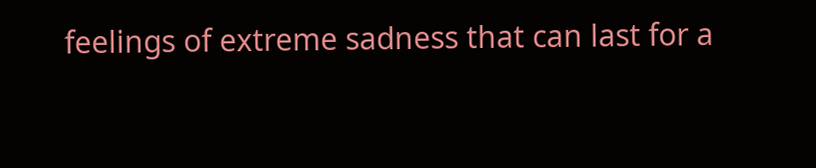feelings of extreme sadness that can last for a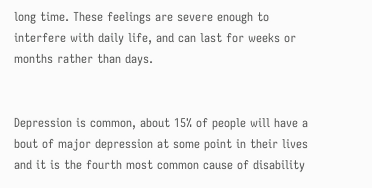long time. These feelings are severe enough to interfere with daily life, and can last for weeks or months rather than days.


Depression is common, about 15% of people will have a bout of major depression at some point in their lives and it is the fourth most common cause of disability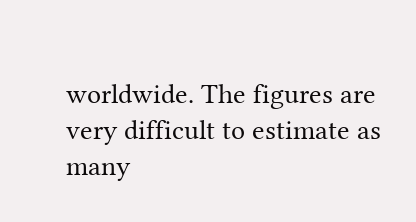worldwide. The figures are very difficult to estimate as many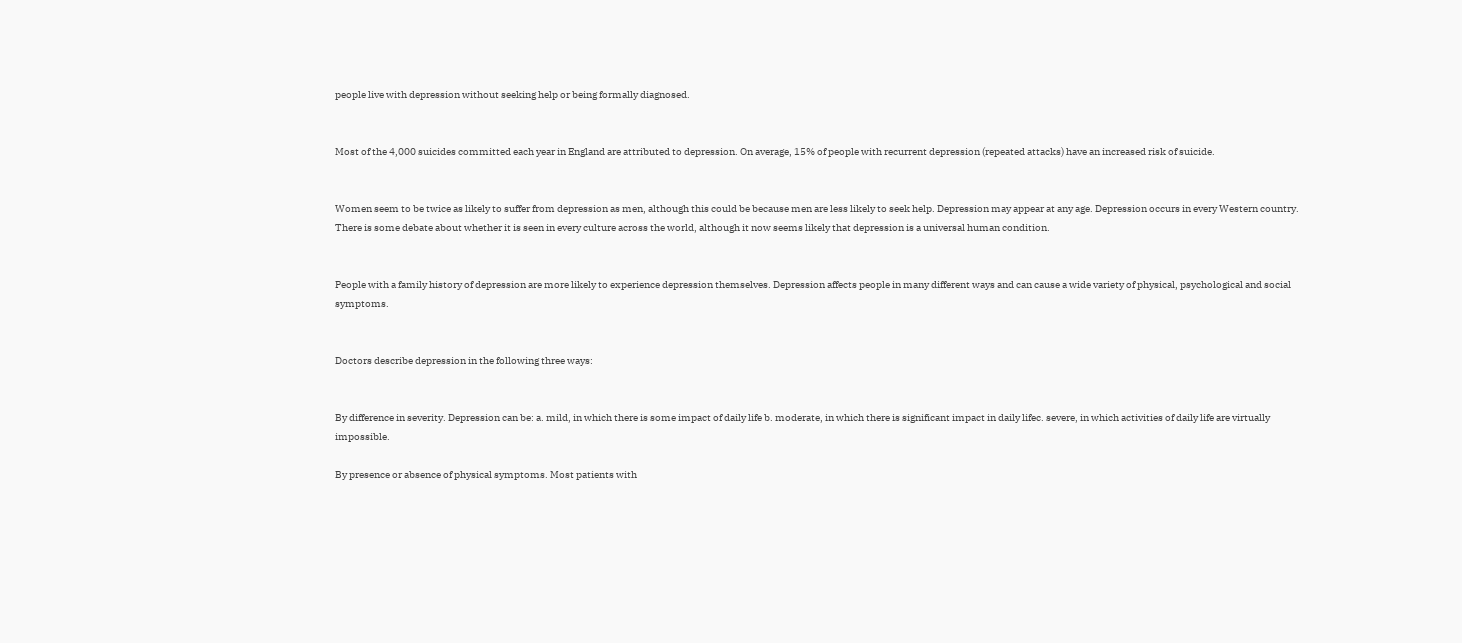people live with depression without seeking help or being formally diagnosed.


Most of the 4,000 suicides committed each year in England are attributed to depression. On average, 15% of people with recurrent depression (repeated attacks) have an increased risk of suicide.


Women seem to be twice as likely to suffer from depression as men, although this could be because men are less likely to seek help. Depression may appear at any age. Depression occurs in every Western country. There is some debate about whether it is seen in every culture across the world, although it now seems likely that depression is a universal human condition.


People with a family history of depression are more likely to experience depression themselves. Depression affects people in many different ways and can cause a wide variety of physical, psychological and social symptoms.


Doctors describe depression in the following three ways:


By difference in severity. Depression can be: a. mild, in which there is some impact of daily life b. moderate, in which there is significant impact in daily lifec. severe, in which activities of daily life are virtually impossible.

By presence or absence of physical symptoms. Most patients with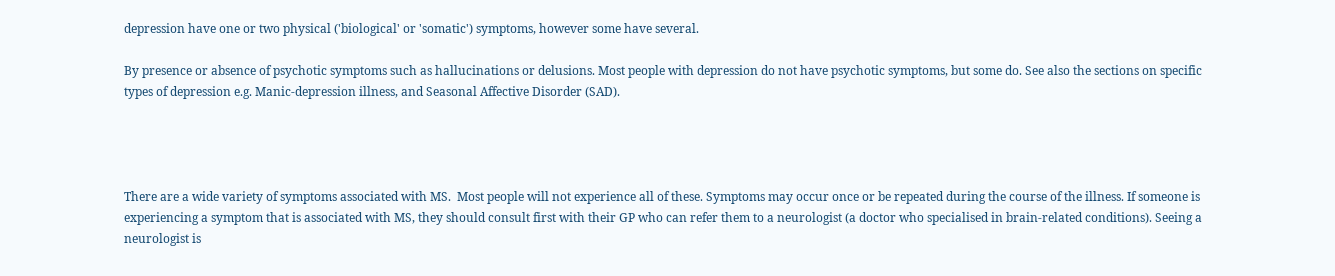depression have one or two physical ('biological' or 'somatic') symptoms, however some have several.

By presence or absence of psychotic symptoms such as hallucinations or delusions. Most people with depression do not have psychotic symptoms, but some do. See also the sections on specific types of depression e.g. Manic-depression illness, and Seasonal Affective Disorder (SAD).




There are a wide variety of symptoms associated with MS.  Most people will not experience all of these. Symptoms may occur once or be repeated during the course of the illness. If someone is experiencing a symptom that is associated with MS, they should consult first with their GP who can refer them to a neurologist (a doctor who specialised in brain-related conditions). Seeing a neurologist is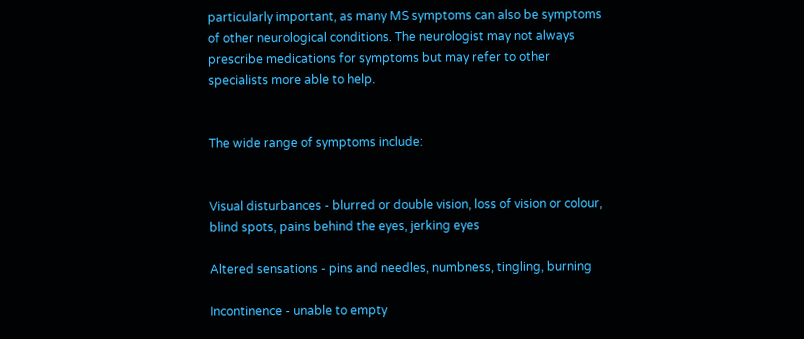particularly important, as many MS symptoms can also be symptoms of other neurological conditions. The neurologist may not always prescribe medications for symptoms but may refer to other specialists more able to help.


The wide range of symptoms include:


Visual disturbances - blurred or double vision, loss of vision or colour, blind spots, pains behind the eyes, jerking eyes

Altered sensations - pins and needles, numbness, tingling, burning

Incontinence - unable to empty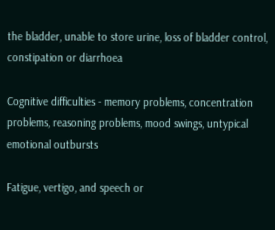the bladder, unable to store urine, loss of bladder control, constipation or diarrhoea

Cognitive difficulties - memory problems, concentration problems, reasoning problems, mood swings, untypical emotional outbursts

Fatigue, vertigo, and speech or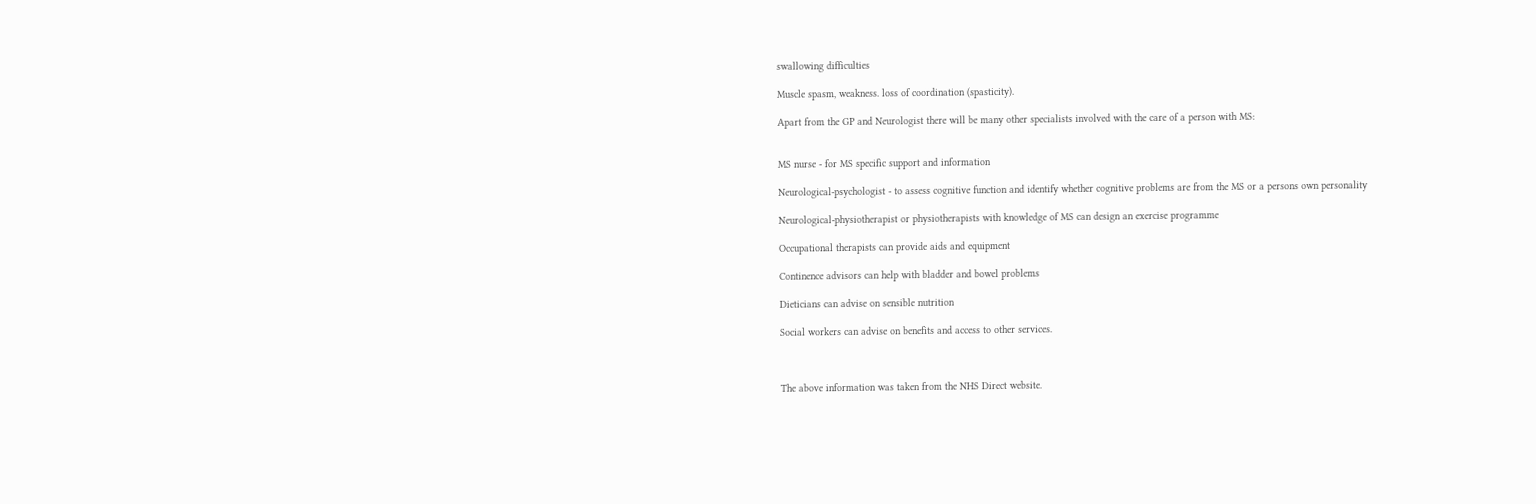swallowing difficulties

Muscle spasm, weakness. loss of coordination (spasticity).

Apart from the GP and Neurologist there will be many other specialists involved with the care of a person with MS:


MS nurse - for MS specific support and information

Neurological-psychologist - to assess cognitive function and identify whether cognitive problems are from the MS or a persons own personality

Neurological-physiotherapist or physiotherapists with knowledge of MS can design an exercise programme

Occupational therapists can provide aids and equipment

Continence advisors can help with bladder and bowel problems

Dieticians can advise on sensible nutrition

Social workers can advise on benefits and access to other services.



The above information was taken from the NHS Direct website.